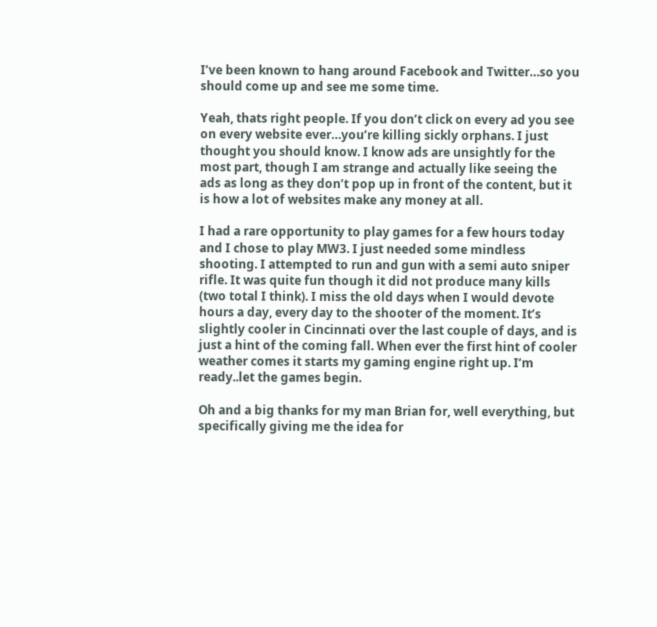I’ve been known to hang around Facebook and Twitter…so you should come up and see me some time.

Yeah, thats right people. If you don’t click on every ad you see on every website ever…you’re killing sickly orphans. I just thought you should know. I know ads are unsightly for the most part, though I am strange and actually like seeing the ads as long as they don’t pop up in front of the content, but it is how a lot of websites make any money at all.

I had a rare opportunity to play games for a few hours today and I chose to play MW3. I just needed some mindless shooting. I attempted to run and gun with a semi auto sniper rifle. It was quite fun though it did not produce many kills (two total I think). I miss the old days when I would devote hours a day, every day to the shooter of the moment. It’s slightly cooler in Cincinnati over the last couple of days, and is just a hint of the coming fall. When ever the first hint of cooler weather comes it starts my gaming engine right up. I’m ready..let the games begin.

Oh and a big thanks for my man Brian for, well everything, but specifically giving me the idea for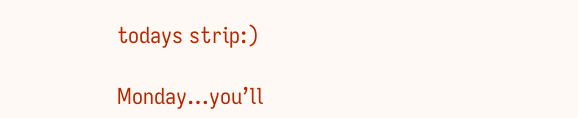todays strip:)

Monday…you’ll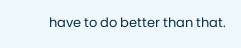have to do better than that.